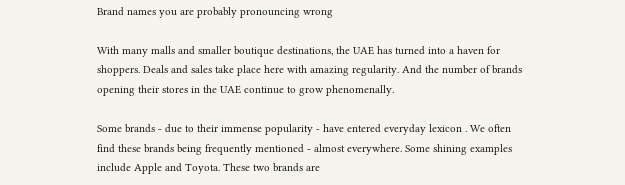Brand names you are probably pronouncing wrong

With many malls and smaller boutique destinations, the UAE has turned into a haven for shoppers. Deals and sales take place here with amazing regularity. And the number of brands opening their stores in the UAE continue to grow phenomenally.

Some brands - due to their immense popularity - have entered everyday lexicon . We often find these brands being frequently mentioned - almost everywhere. Some shining examples include Apple and Toyota. These two brands are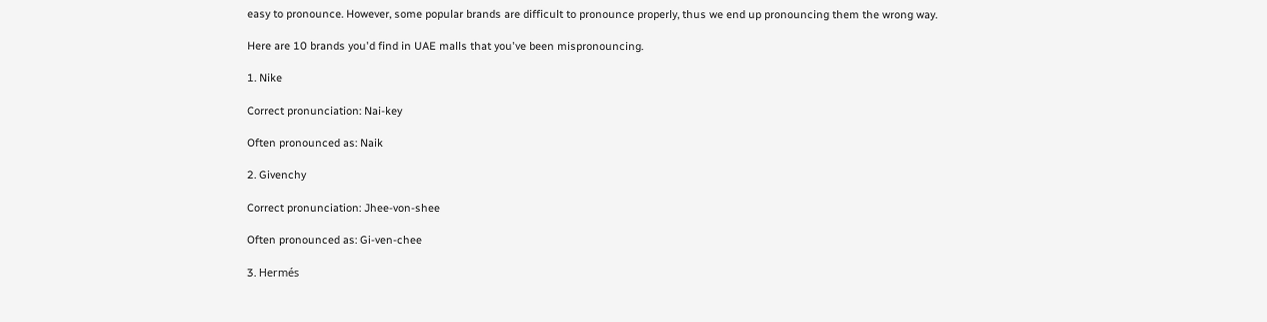easy to pronounce. However, some popular brands are difficult to pronounce properly, thus we end up pronouncing them the wrong way.

Here are 10 brands you'd find in UAE malls that you've been mispronouncing.

1. Nike

Correct pronunciation: Nai-key

Often pronounced as: Naik

2. Givenchy

Correct pronunciation: Jhee-von-shee

Often pronounced as: Gi-ven-chee

3. Hermés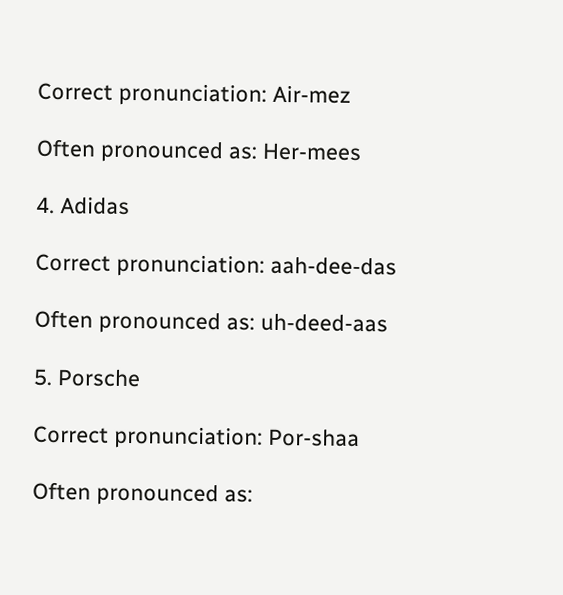Correct pronunciation: Air-mez

Often pronounced as: Her-mees

4. Adidas

Correct pronunciation: aah-dee-das

Often pronounced as: uh-deed-aas

5. Porsche

Correct pronunciation: Por-shaa

Often pronounced as: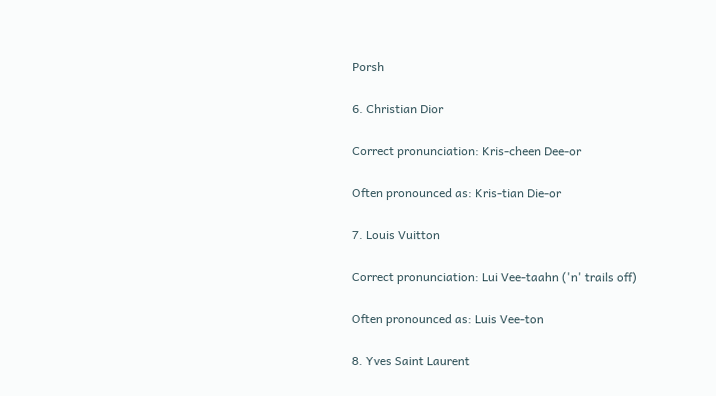Porsh

6. Christian Dior

Correct pronunciation: Kris-cheen Dee-or

Often pronounced as: Kris-tian Die-or

7. Louis Vuitton

Correct pronunciation: Lui Vee-taahn ('n' trails off)

Often pronounced as: Luis Vee-ton

8. Yves Saint Laurent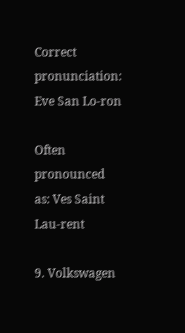Correct pronunciation: Eve San Lo-ron

Often pronounced as: Ves Saint Lau-rent

9. Volkswagen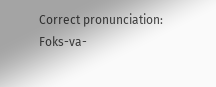Correct pronunciation: Foks-va-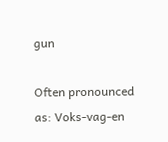gun

Often pronounced as: Voks-vag-en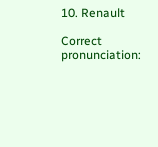10. Renault

Correct pronunciation: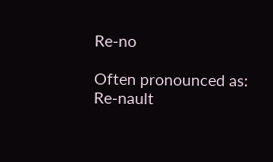Re-no

Often pronounced as: Re-nault